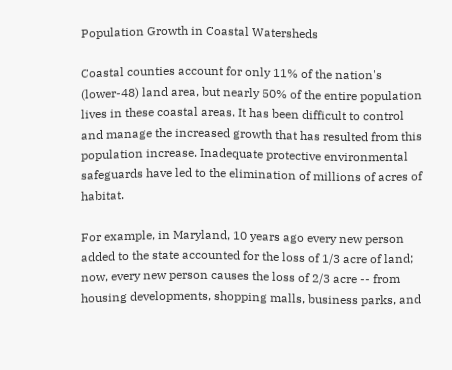Population Growth in Coastal Watersheds

Coastal counties account for only 11% of the nation's (lower-48) land area, but nearly 50% of the entire population lives in these coastal areas. It has been difficult to control and manage the increased growth that has resulted from this population increase. Inadequate protective environmental safeguards have led to the elimination of millions of acres of habitat.

For example, in Maryland, 10 years ago every new person added to the state accounted for the loss of 1/3 acre of land; now, every new person causes the loss of 2/3 acre -- from housing developments, shopping malls, business parks, and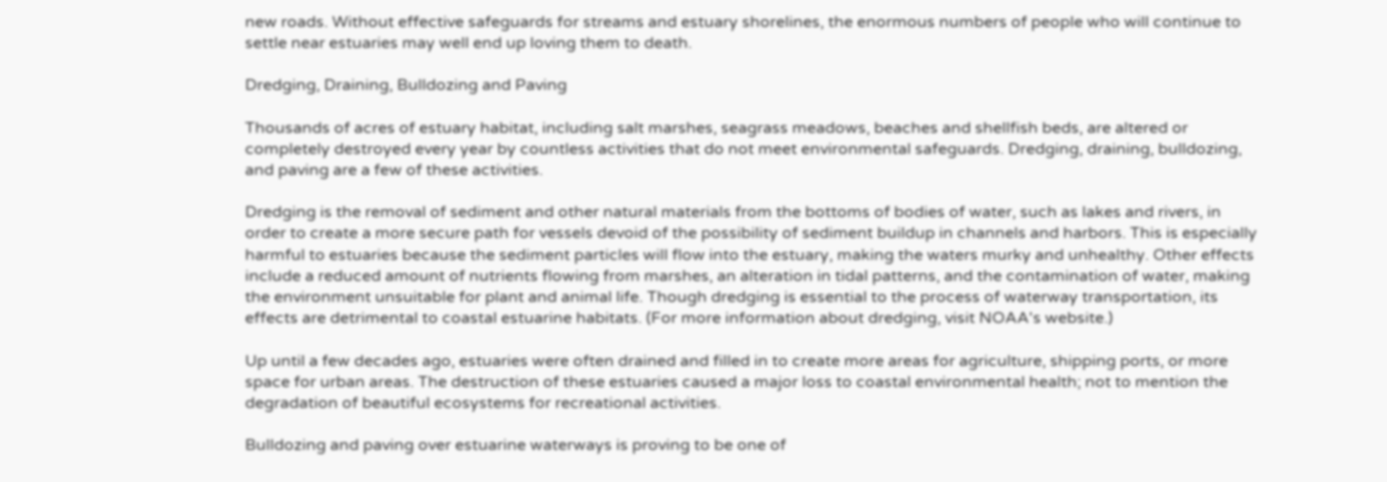new roads. Without effective safeguards for streams and estuary shorelines, the enormous numbers of people who will continue to settle near estuaries may well end up loving them to death.

Dredging, Draining, Bulldozing and Paving

Thousands of acres of estuary habitat, including salt marshes, seagrass meadows, beaches and shellfish beds, are altered or completely destroyed every year by countless activities that do not meet environmental safeguards. Dredging, draining, bulldozing, and paving are a few of these activities.

Dredging is the removal of sediment and other natural materials from the bottoms of bodies of water, such as lakes and rivers, in order to create a more secure path for vessels devoid of the possibility of sediment buildup in channels and harbors. This is especially harmful to estuaries because the sediment particles will flow into the estuary, making the waters murky and unhealthy. Other effects include a reduced amount of nutrients flowing from marshes, an alteration in tidal patterns, and the contamination of water, making the environment unsuitable for plant and animal life. Though dredging is essential to the process of waterway transportation, its effects are detrimental to coastal estuarine habitats. (For more information about dredging, visit NOAA's website.)

Up until a few decades ago, estuaries were often drained and filled in to create more areas for agriculture, shipping ports, or more space for urban areas. The destruction of these estuaries caused a major loss to coastal environmental health; not to mention the degradation of beautiful ecosystems for recreational activities.

Bulldozing and paving over estuarine waterways is proving to be one of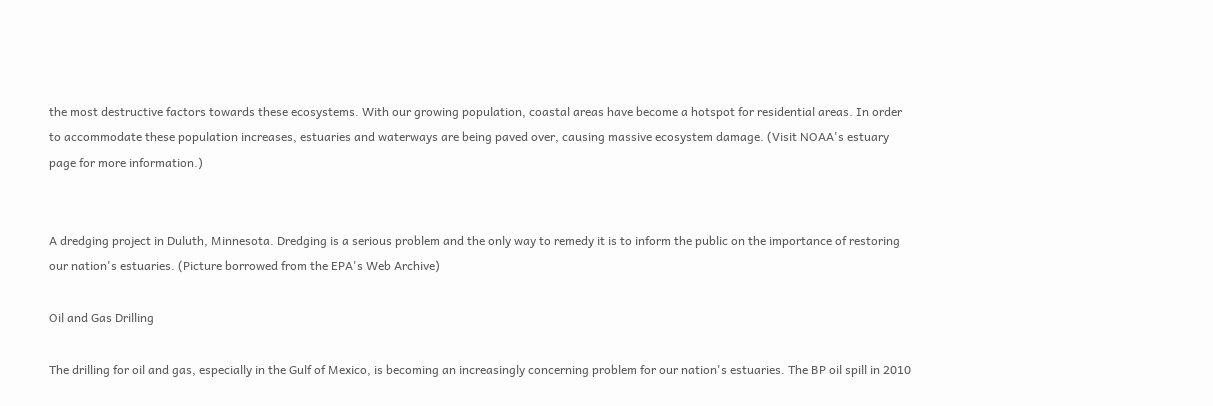the most destructive factors towards these ecosystems. With our growing population, coastal areas have become a hotspot for residential areas. In order to accommodate these population increases, estuaries and waterways are being paved over, causing massive ecosystem damage. (Visit NOAA's estuary page for more information.)


A dredging project in Duluth, Minnesota. Dredging is a serious problem and the only way to remedy it is to inform the public on the importance of restoring our nation's estuaries. (Picture borrowed from the EPA's Web Archive)

Oil and Gas Drilling

The drilling for oil and gas, especially in the Gulf of Mexico, is becoming an increasingly concerning problem for our nation's estuaries. The BP oil spill in 2010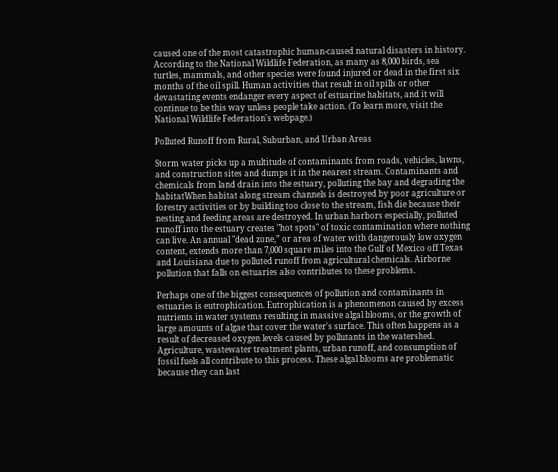caused one of the most catastrophic human-caused natural disasters in history. According to the National Wildlife Federation, as many as 8,000 birds, sea turtles, mammals, and other species were found injured or dead in the first six months of the oil spill. Human activities that result in oil spills or other devastating events endanger every aspect of estuarine habitats, and it will continue to be this way unless people take action. (To learn more, visit the National Wildlife Federation's webpage.)

Polluted Runoff from Rural, Suburban, and Urban Areas

Storm water picks up a multitude of contaminants from roads, vehicles, lawns, and construction sites and dumps it in the nearest stream. Contaminants and chemicals from land drain into the estuary, polluting the bay and degrading the habitatWhen habitat along stream channels is destroyed by poor agriculture or forestry activities or by building too close to the stream, fish die because their nesting and feeding areas are destroyed. In urban harbors especially, polluted runoff into the estuary creates "hot spots" of toxic contamination where nothing can live. An annual "dead zone,” or area of water with dangerously low oxygen content, extends more than 7,000 square miles into the Gulf of Mexico off Texas and Louisiana due to polluted runoff from agricultural chemicals. Airborne pollution that falls on estuaries also contributes to these problems.

Perhaps one of the biggest consequences of pollution and contaminants in estuaries is eutrophication. Eutrophication is a phenomenon caused by excess nutrients in water systems resulting in massive algal blooms, or the growth of large amounts of algae that cover the water's surface. This often happens as a result of decreased oxygen levels caused by pollutants in the watershed. Agriculture, wastewater treatment plants, urban runoff, and consumption of fossil fuels all contribute to this process. These algal blooms are problematic because they can last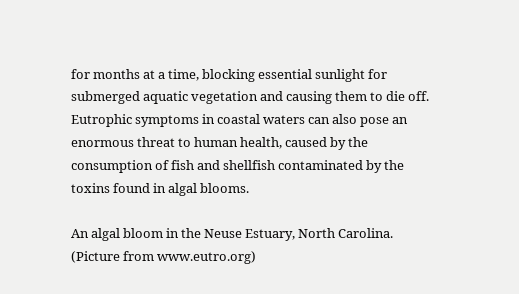for months at a time, blocking essential sunlight for submerged aquatic vegetation and causing them to die off. Eutrophic symptoms in coastal waters can also pose an enormous threat to human health, caused by the consumption of fish and shellfish contaminated by the toxins found in algal blooms.

An algal bloom in the Neuse Estuary, North Carolina. (Picture from www.eutro.org)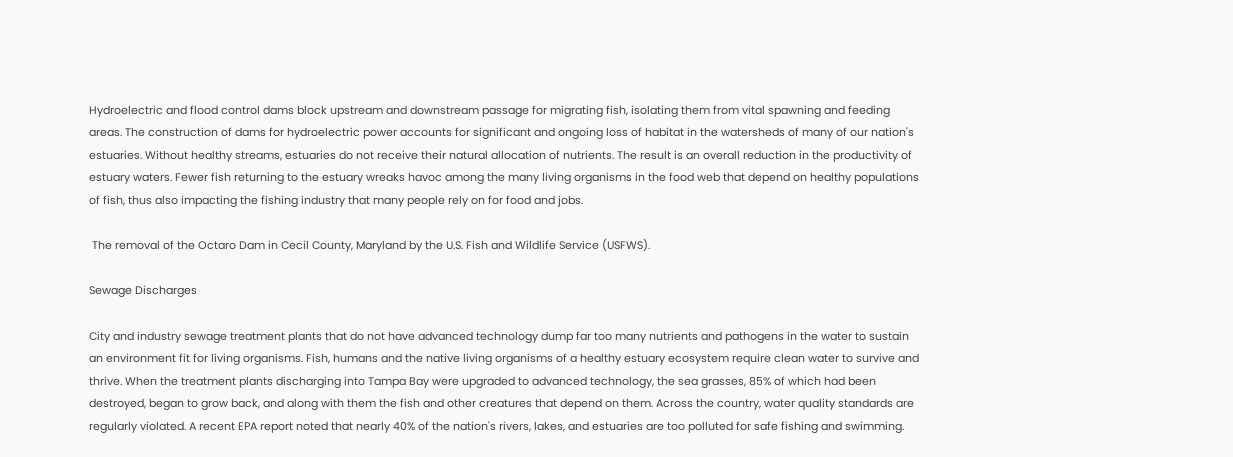Hydroelectric and flood control dams block upstream and downstream passage for migrating fish, isolating them from vital spawning and feeding areas. The construction of dams for hydroelectric power accounts for significant and ongoing loss of habitat in the watersheds of many of our nation's estuaries. Without healthy streams, estuaries do not receive their natural allocation of nutrients. The result is an overall reduction in the productivity of estuary waters. Fewer fish returning to the estuary wreaks havoc among the many living organisms in the food web that depend on healthy populations of fish, thus also impacting the fishing industry that many people rely on for food and jobs.

 The removal of the Octaro Dam in Cecil County, Maryland by the U.S. Fish and Wildlife Service (USFWS).

Sewage Discharges

City and industry sewage treatment plants that do not have advanced technology dump far too many nutrients and pathogens in the water to sustain an environment fit for living organisms. Fish, humans and the native living organisms of a healthy estuary ecosystem require clean water to survive and thrive. When the treatment plants discharging into Tampa Bay were upgraded to advanced technology, the sea grasses, 85% of which had been destroyed, began to grow back, and along with them the fish and other creatures that depend on them. Across the country, water quality standards are regularly violated. A recent EPA report noted that nearly 40% of the nation's rivers, lakes, and estuaries are too polluted for safe fishing and swimming.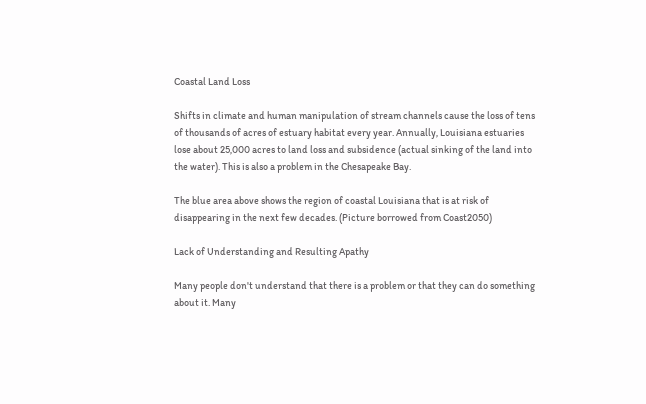Coastal Land Loss

Shifts in climate and human manipulation of stream channels cause the loss of tens of thousands of acres of estuary habitat every year. Annually, Louisiana estuaries lose about 25,000 acres to land loss and subsidence (actual sinking of the land into the water). This is also a problem in the Chesapeake Bay.

The blue area above shows the region of coastal Louisiana that is at risk of disappearing in the next few decades. (Picture borrowed from Coast2050)

Lack of Understanding and Resulting Apathy

Many people don't understand that there is a problem or that they can do something about it. Many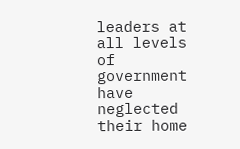leaders at all levels of government have neglected their home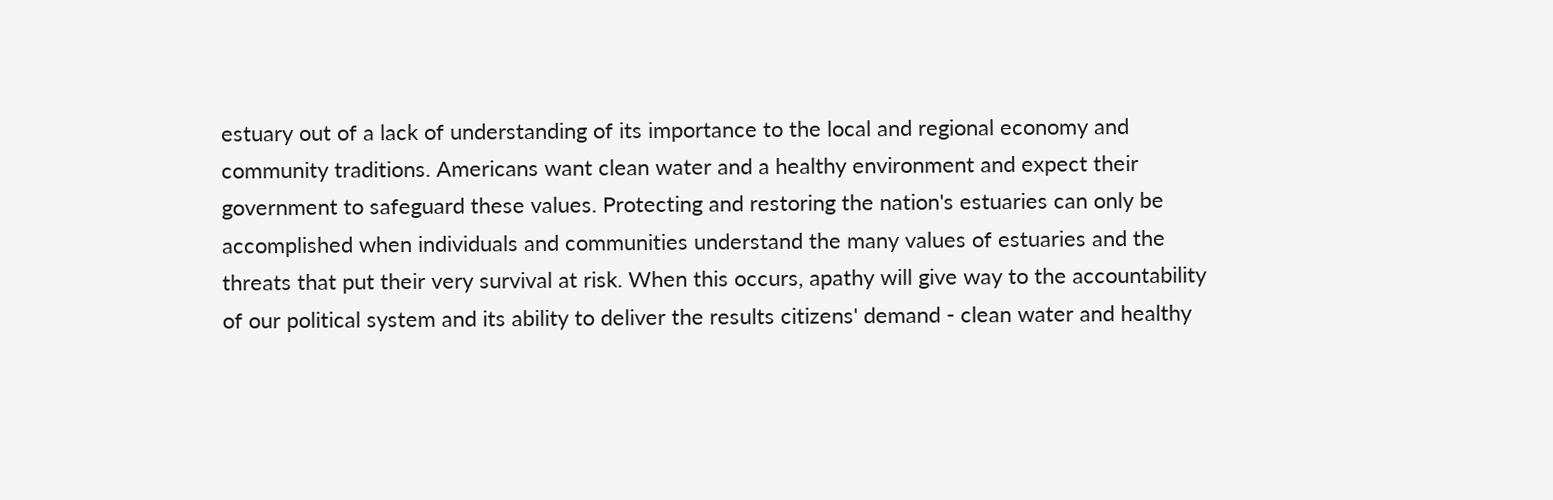estuary out of a lack of understanding of its importance to the local and regional economy and community traditions. Americans want clean water and a healthy environment and expect their government to safeguard these values. Protecting and restoring the nation's estuaries can only be accomplished when individuals and communities understand the many values of estuaries and the threats that put their very survival at risk. When this occurs, apathy will give way to the accountability of our political system and its ability to deliver the results citizens' demand - clean water and healthy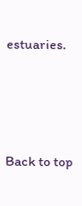estuaries.






Back to top